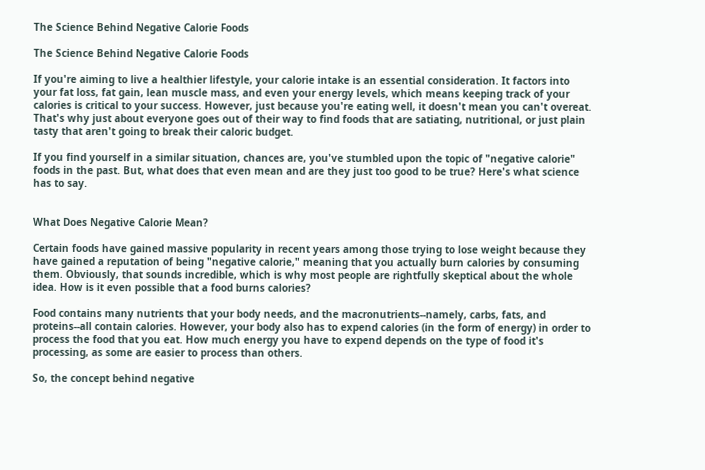The Science Behind Negative Calorie Foods

The Science Behind Negative Calorie Foods

If you're aiming to live a healthier lifestyle, your calorie intake is an essential consideration. It factors into your fat loss, fat gain, lean muscle mass, and even your energy levels, which means keeping track of your calories is critical to your success. However, just because you're eating well, it doesn't mean you can't overeat. That's why just about everyone goes out of their way to find foods that are satiating, nutritional, or just plain tasty that aren't going to break their caloric budget.

If you find yourself in a similar situation, chances are, you've stumbled upon the topic of "negative calorie" foods in the past. But, what does that even mean and are they just too good to be true? Here's what science has to say.


What Does Negative Calorie Mean?

Certain foods have gained massive popularity in recent years among those trying to lose weight because they have gained a reputation of being "negative calorie," meaning that you actually burn calories by consuming them. Obviously, that sounds incredible, which is why most people are rightfully skeptical about the whole idea. How is it even possible that a food burns calories?

Food contains many nutrients that your body needs, and the macronutrients--namely, carbs, fats, and proteins--all contain calories. However, your body also has to expend calories (in the form of energy) in order to process the food that you eat. How much energy you have to expend depends on the type of food it's processing, as some are easier to process than others.

So, the concept behind negative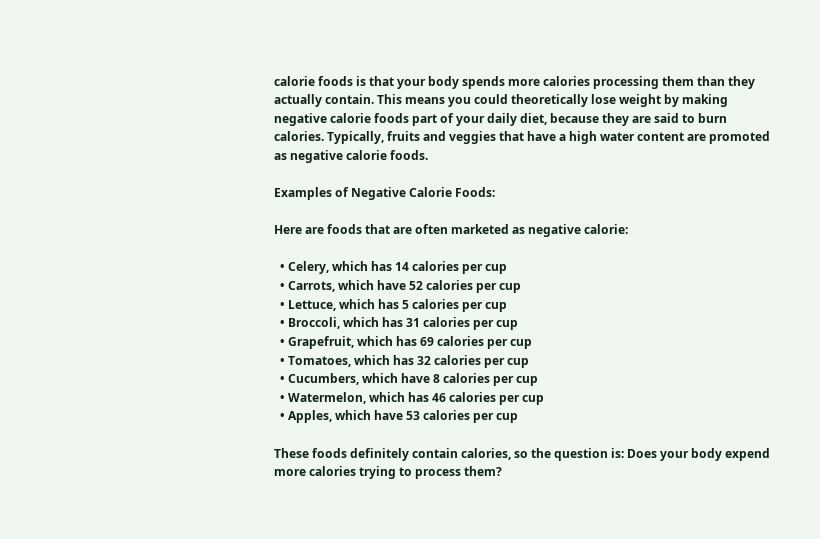calorie foods is that your body spends more calories processing them than they actually contain. This means you could theoretically lose weight by making negative calorie foods part of your daily diet, because they are said to burn calories. Typically, fruits and veggies that have a high water content are promoted as negative calorie foods.

Examples of Negative Calorie Foods:

Here are foods that are often marketed as negative calorie:

  • Celery, which has 14 calories per cup
  • Carrots, which have 52 calories per cup
  • Lettuce, which has 5 calories per cup
  • Broccoli, which has 31 calories per cup
  • Grapefruit, which has 69 calories per cup
  • Tomatoes, which has 32 calories per cup
  • Cucumbers, which have 8 calories per cup
  • Watermelon, which has 46 calories per cup
  • Apples, which have 53 calories per cup

These foods definitely contain calories, so the question is: Does your body expend more calories trying to process them?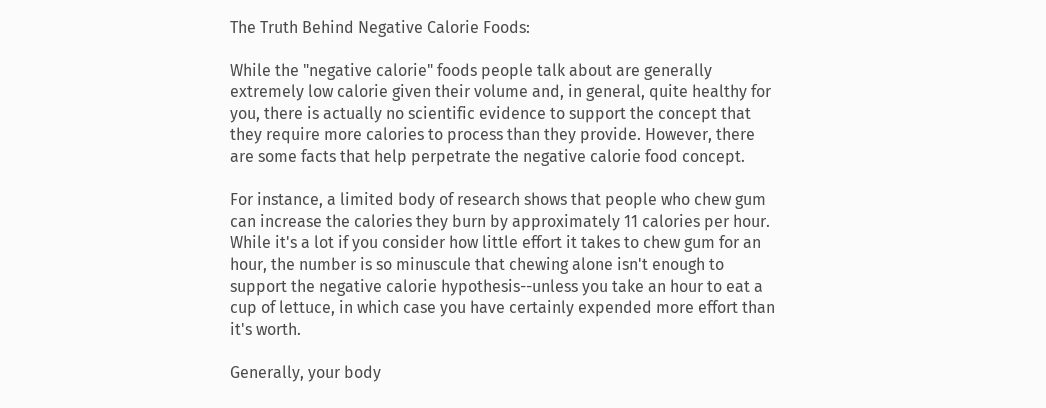The Truth Behind Negative Calorie Foods:

While the "negative calorie" foods people talk about are generally extremely low calorie given their volume and, in general, quite healthy for you, there is actually no scientific evidence to support the concept that they require more calories to process than they provide. However, there are some facts that help perpetrate the negative calorie food concept.

For instance, a limited body of research shows that people who chew gum can increase the calories they burn by approximately 11 calories per hour. While it's a lot if you consider how little effort it takes to chew gum for an hour, the number is so minuscule that chewing alone isn't enough to support the negative calorie hypothesis--unless you take an hour to eat a cup of lettuce, in which case you have certainly expended more effort than it's worth.

Generally, your body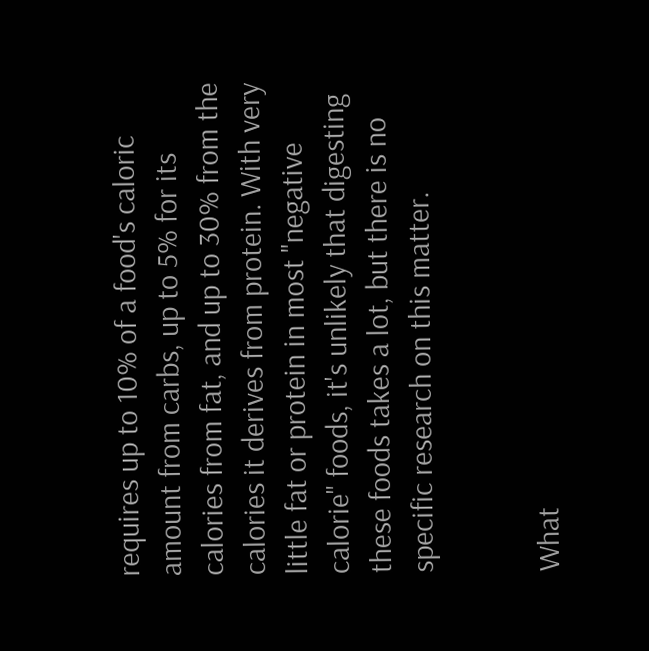requires up to 10% of a food's caloric amount from carbs, up to 5% for its calories from fat, and up to 30% from the calories it derives from protein. With very little fat or protein in most "negative calorie" foods, it's unlikely that digesting these foods takes a lot, but there is no specific research on this matter.


What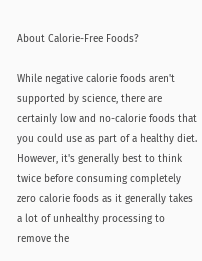About Calorie-Free Foods?

While negative calorie foods aren't supported by science, there are certainly low and no-calorie foods that you could use as part of a healthy diet. However, it's generally best to think twice before consuming completely zero calorie foods as it generally takes a lot of unhealthy processing to remove the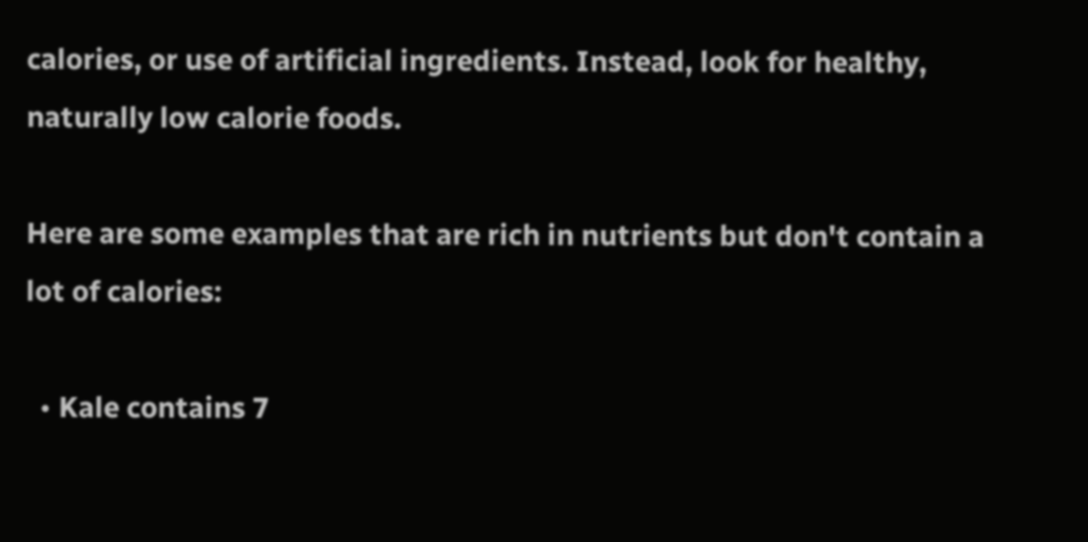calories, or use of artificial ingredients. Instead, look for healthy, naturally low calorie foods.

Here are some examples that are rich in nutrients but don't contain a lot of calories:

  • Kale contains 7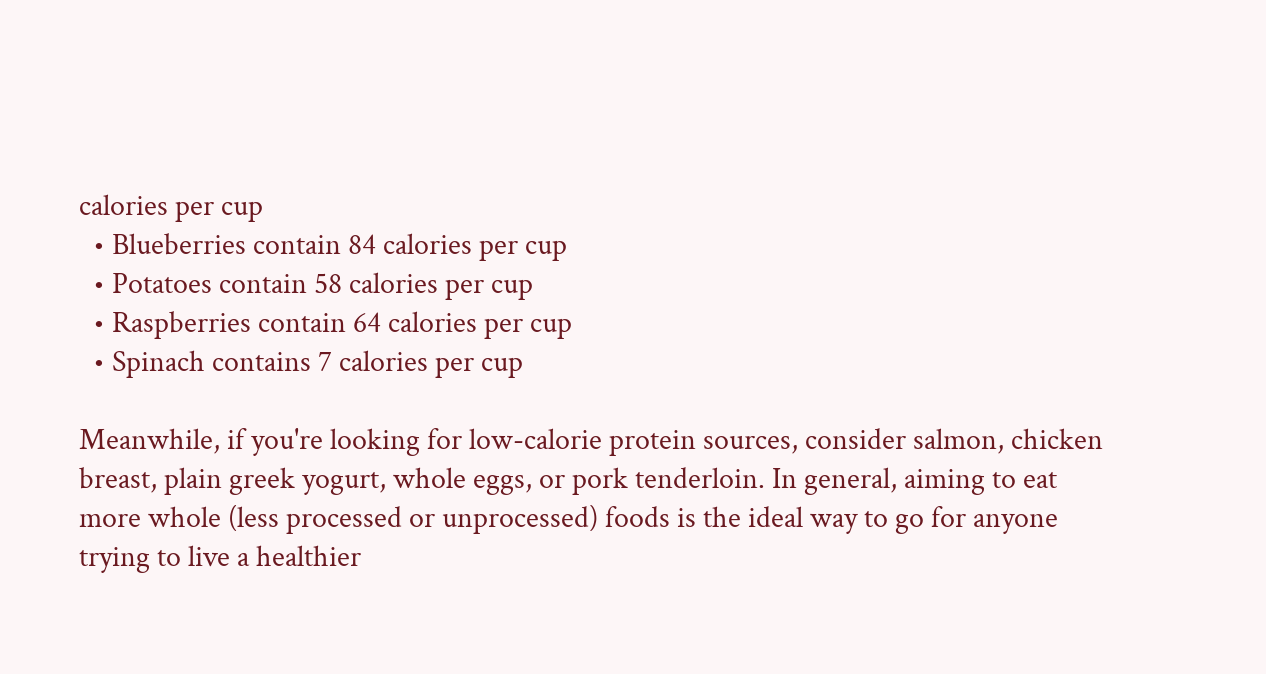calories per cup
  • Blueberries contain 84 calories per cup
  • Potatoes contain 58 calories per cup
  • Raspberries contain 64 calories per cup
  • Spinach contains 7 calories per cup

Meanwhile, if you're looking for low-calorie protein sources, consider salmon, chicken breast, plain greek yogurt, whole eggs, or pork tenderloin. In general, aiming to eat more whole (less processed or unprocessed) foods is the ideal way to go for anyone trying to live a healthier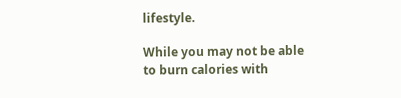lifestyle.

While you may not be able to burn calories with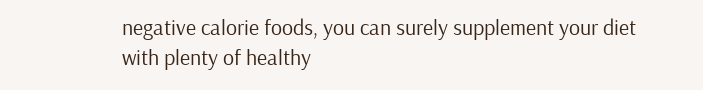negative calorie foods, you can surely supplement your diet with plenty of healthy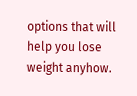options that will help you lose weight anyhow.